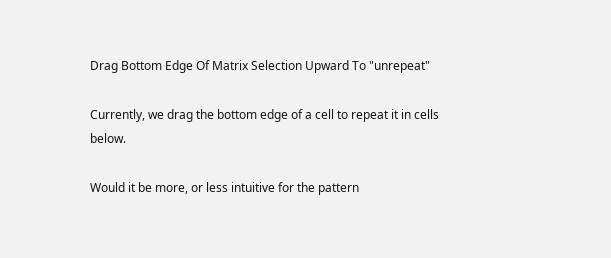Drag Bottom Edge Of Matrix Selection Upward To "unrepeat"

Currently, we drag the bottom edge of a cell to repeat it in cells below.

Would it be more, or less intuitive for the pattern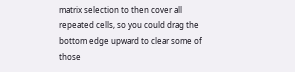matrix selection to then cover all repeated cells, so you could drag the bottom edge upward to clear some of those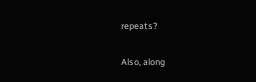repeats?

Also, along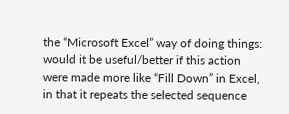the “Microsoft Excel” way of doing things: would it be useful/better if this action were made more like “Fill Down” in Excel, in that it repeats the selected sequence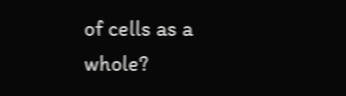of cells as a whole?